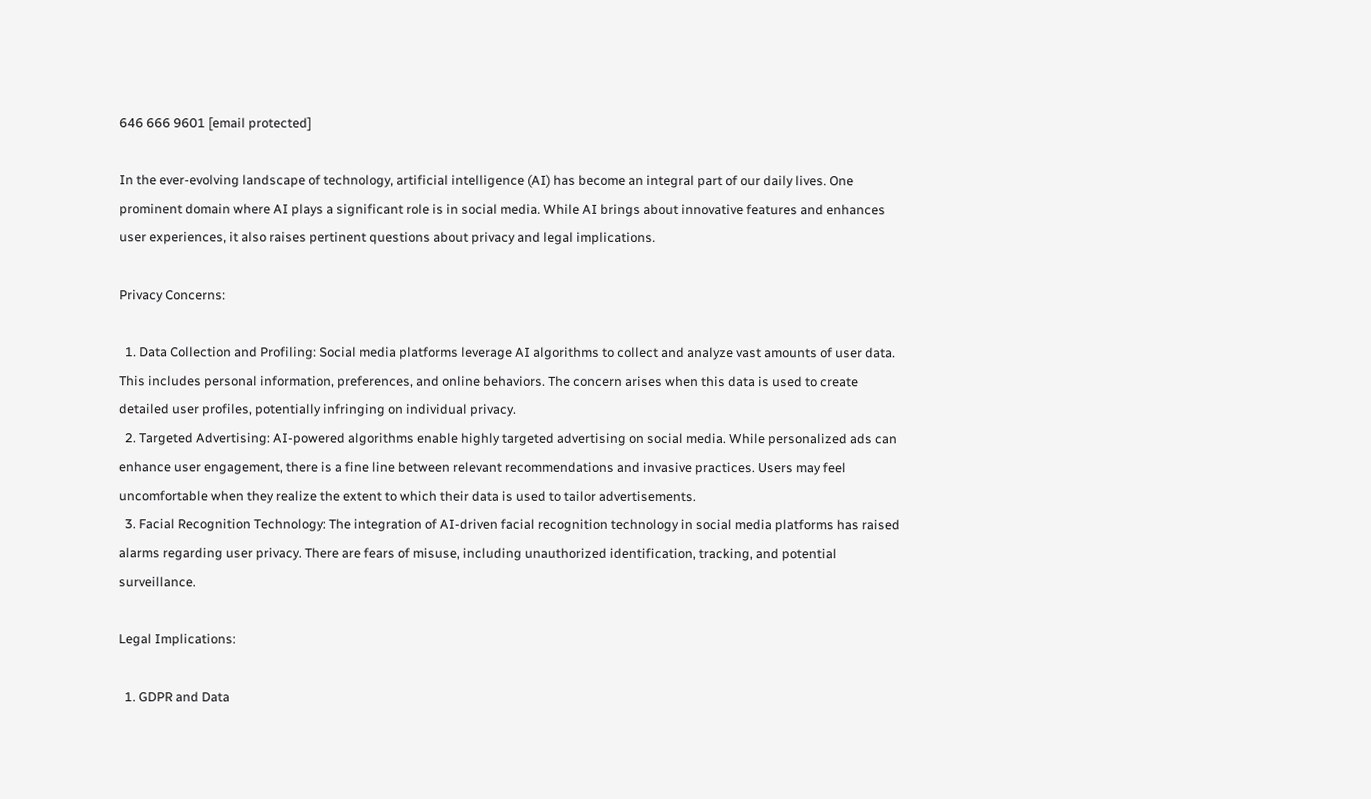646 666 9601 [email protected]

In the ever-evolving landscape of technology, artificial intelligence (AI) has become an integral part of our daily lives. One prominent domain where AI plays a significant role is in social media. While AI brings about innovative features and enhances user experiences, it also raises pertinent questions about privacy and legal implications.

Privacy Concerns:

  1. Data Collection and Profiling: Social media platforms leverage AI algorithms to collect and analyze vast amounts of user data. This includes personal information, preferences, and online behaviors. The concern arises when this data is used to create detailed user profiles, potentially infringing on individual privacy.
  2. Targeted Advertising: AI-powered algorithms enable highly targeted advertising on social media. While personalized ads can enhance user engagement, there is a fine line between relevant recommendations and invasive practices. Users may feel uncomfortable when they realize the extent to which their data is used to tailor advertisements.
  3. Facial Recognition Technology: The integration of AI-driven facial recognition technology in social media platforms has raised alarms regarding user privacy. There are fears of misuse, including unauthorized identification, tracking, and potential surveillance.

Legal Implications:

  1. GDPR and Data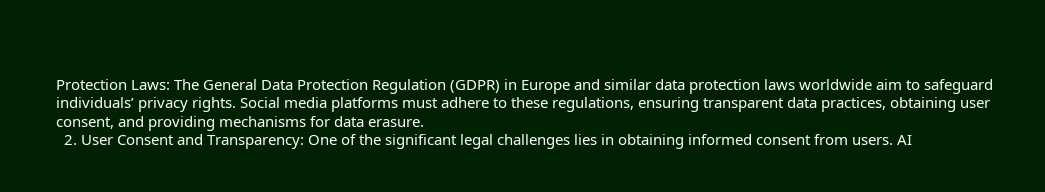Protection Laws: The General Data Protection Regulation (GDPR) in Europe and similar data protection laws worldwide aim to safeguard individuals’ privacy rights. Social media platforms must adhere to these regulations, ensuring transparent data practices, obtaining user consent, and providing mechanisms for data erasure.
  2. User Consent and Transparency: One of the significant legal challenges lies in obtaining informed consent from users. AI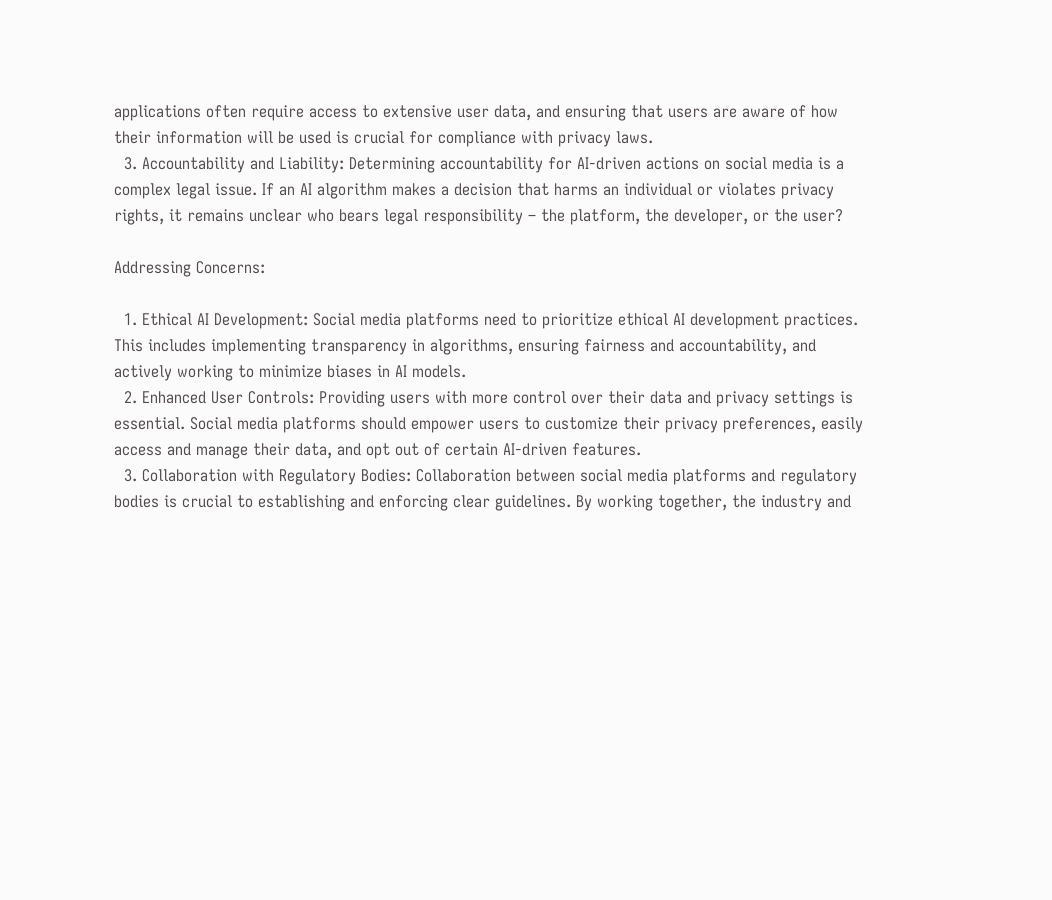applications often require access to extensive user data, and ensuring that users are aware of how their information will be used is crucial for compliance with privacy laws.
  3. Accountability and Liability: Determining accountability for AI-driven actions on social media is a complex legal issue. If an AI algorithm makes a decision that harms an individual or violates privacy rights, it remains unclear who bears legal responsibility – the platform, the developer, or the user?

Addressing Concerns:

  1. Ethical AI Development: Social media platforms need to prioritize ethical AI development practices. This includes implementing transparency in algorithms, ensuring fairness and accountability, and actively working to minimize biases in AI models.
  2. Enhanced User Controls: Providing users with more control over their data and privacy settings is essential. Social media platforms should empower users to customize their privacy preferences, easily access and manage their data, and opt out of certain AI-driven features.
  3. Collaboration with Regulatory Bodies: Collaboration between social media platforms and regulatory bodies is crucial to establishing and enforcing clear guidelines. By working together, the industry and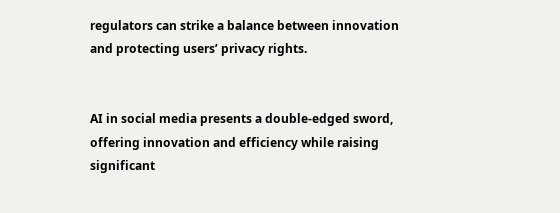regulators can strike a balance between innovation and protecting users’ privacy rights.


AI in social media presents a double-edged sword, offering innovation and efficiency while raising significant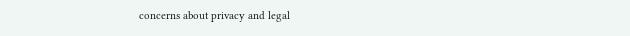concerns about privacy and legal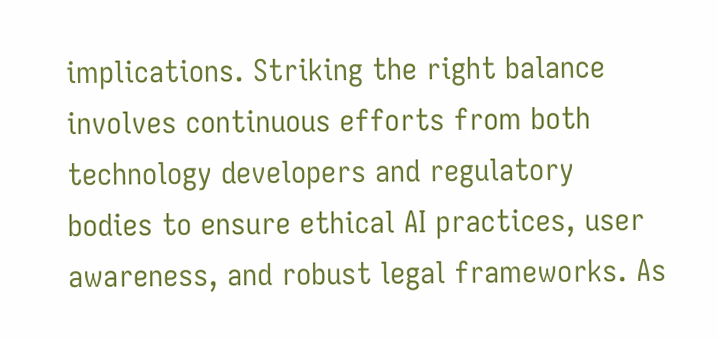implications. Striking the right balance involves continuous efforts from both technology developers and regulatory bodies to ensure ethical AI practices, user awareness, and robust legal frameworks. As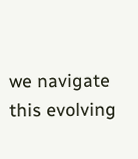we navigate this evolving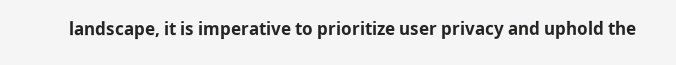landscape, it is imperative to prioritize user privacy and uphold the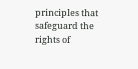principles that safeguard the rights of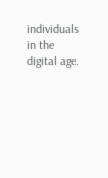individuals in the digital age.